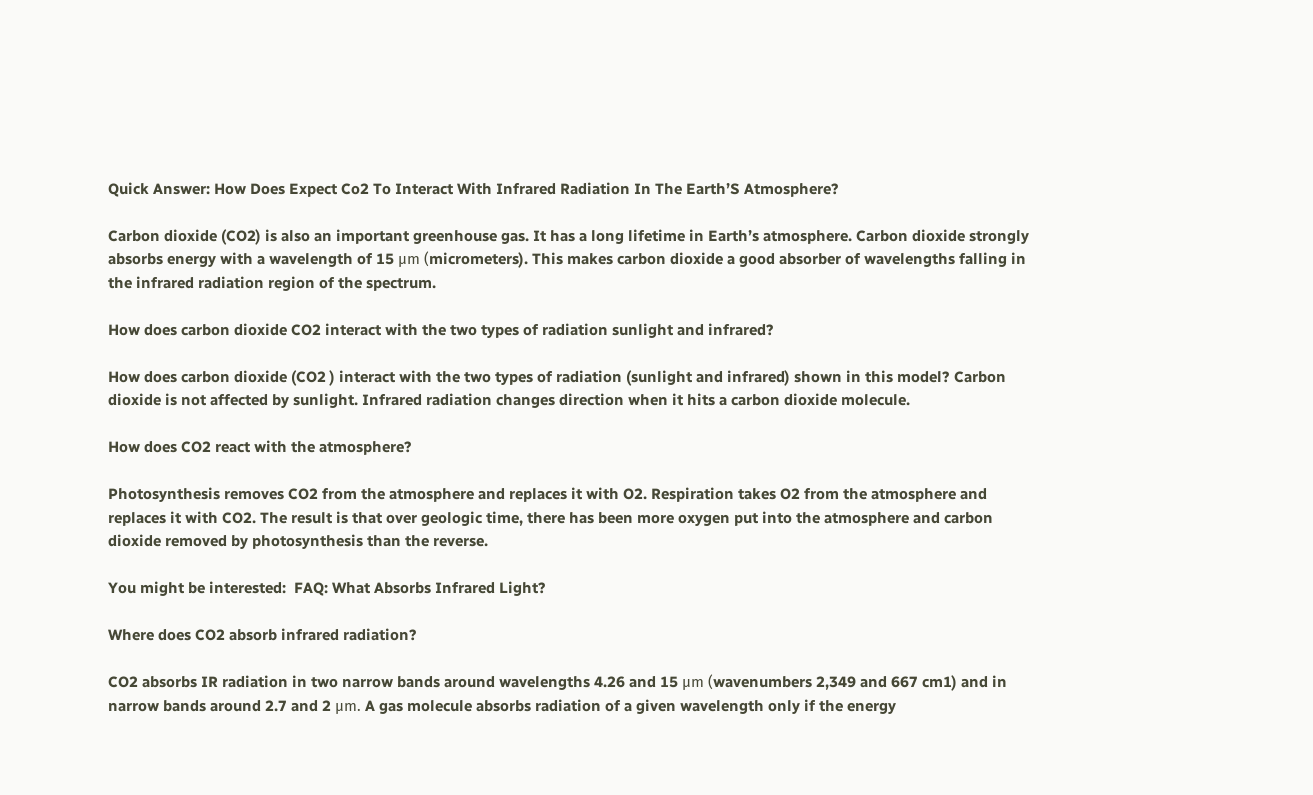Quick Answer: How Does Expect Co2 To Interact With Infrared Radiation In The Earth’S Atmosphere?

Carbon dioxide (CO2) is also an important greenhouse gas. It has a long lifetime in Earth’s atmosphere. Carbon dioxide strongly absorbs energy with a wavelength of 15 μm (micrometers). This makes carbon dioxide a good absorber of wavelengths falling in the infrared radiation region of the spectrum.

How does carbon dioxide CO2 interact with the two types of radiation sunlight and infrared?

How does carbon dioxide (CO2 ) interact with the two types of radiation (sunlight and infrared) shown in this model? Carbon dioxide is not affected by sunlight. Infrared radiation changes direction when it hits a carbon dioxide molecule.

How does CO2 react with the atmosphere?

Photosynthesis removes CO2 from the atmosphere and replaces it with O2. Respiration takes O2 from the atmosphere and replaces it with CO2. The result is that over geologic time, there has been more oxygen put into the atmosphere and carbon dioxide removed by photosynthesis than the reverse.

You might be interested:  FAQ: What Absorbs Infrared Light?

Where does CO2 absorb infrared radiation?

CO2 absorbs IR radiation in two narrow bands around wavelengths 4.26 and 15 μm (wavenumbers 2,349 and 667 cm1) and in narrow bands around 2.7 and 2 μm. A gas molecule absorbs radiation of a given wavelength only if the energy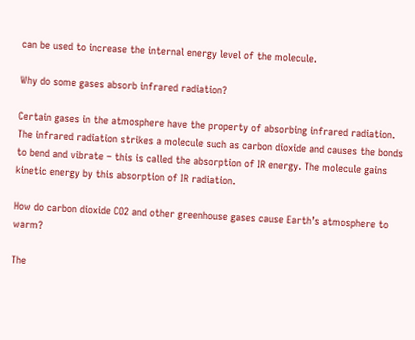can be used to increase the internal energy level of the molecule.

Why do some gases absorb infrared radiation?

Certain gases in the atmosphere have the property of absorbing infrared radiation. The infrared radiation strikes a molecule such as carbon dioxide and causes the bonds to bend and vibrate – this is called the absorption of IR energy. The molecule gains kinetic energy by this absorption of IR radiation.

How do carbon dioxide CO2 and other greenhouse gases cause Earth’s atmosphere to warm?

The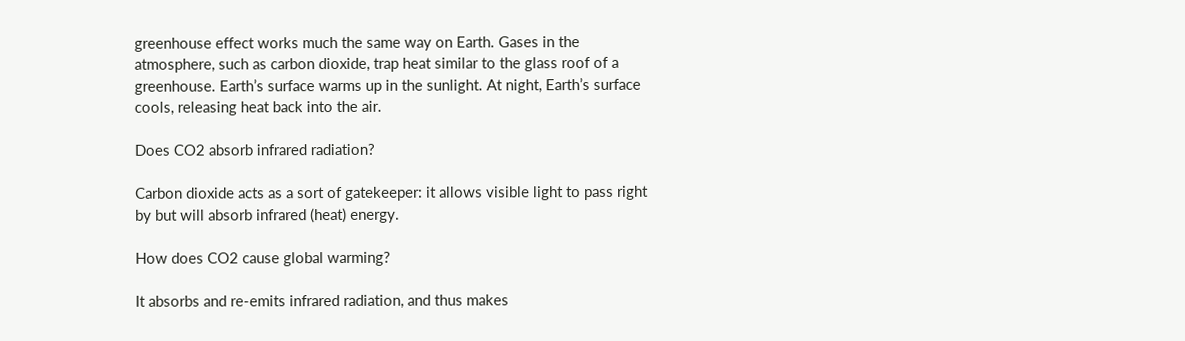greenhouse effect works much the same way on Earth. Gases in the atmosphere, such as carbon dioxide, trap heat similar to the glass roof of a greenhouse. Earth’s surface warms up in the sunlight. At night, Earth’s surface cools, releasing heat back into the air.

Does CO2 absorb infrared radiation?

Carbon dioxide acts as a sort of gatekeeper: it allows visible light to pass right by but will absorb infrared (heat) energy.

How does CO2 cause global warming?

It absorbs and re-emits infrared radiation, and thus makes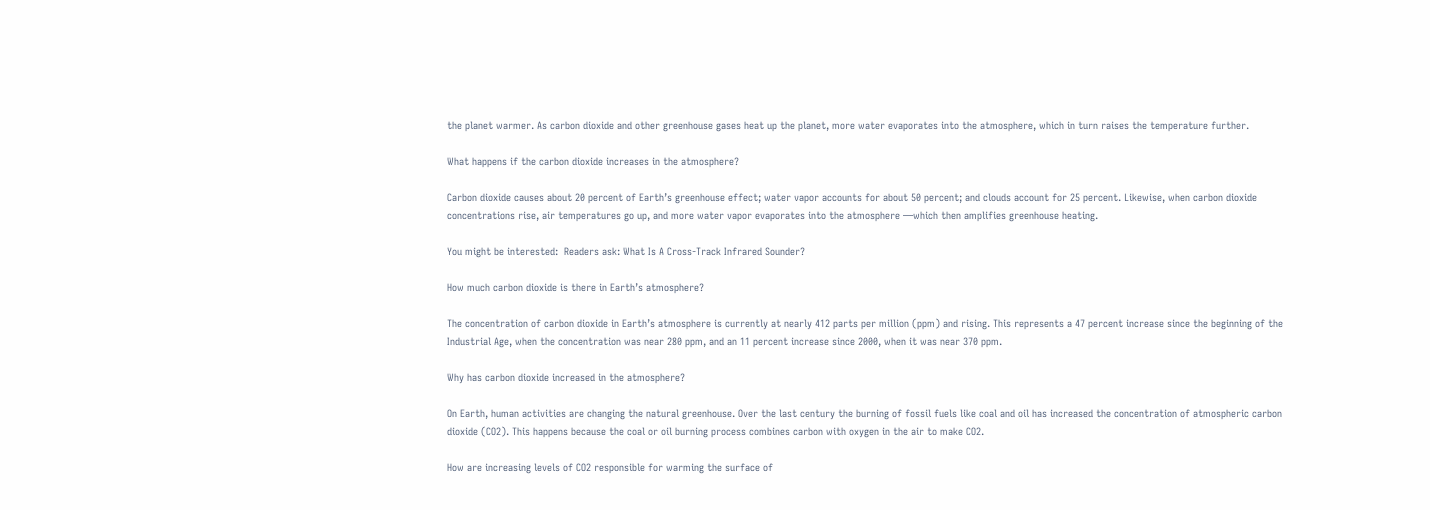the planet warmer. As carbon dioxide and other greenhouse gases heat up the planet, more water evaporates into the atmosphere, which in turn raises the temperature further.

What happens if the carbon dioxide increases in the atmosphere?

Carbon dioxide causes about 20 percent of Earth’s greenhouse effect; water vapor accounts for about 50 percent; and clouds account for 25 percent. Likewise, when carbon dioxide concentrations rise, air temperatures go up, and more water vapor evaporates into the atmosphere —which then amplifies greenhouse heating.

You might be interested:  Readers ask: What Is A Cross-Track Infrared Sounder?

How much carbon dioxide is there in Earth’s atmosphere?

The concentration of carbon dioxide in Earth’s atmosphere is currently at nearly 412 parts per million (ppm) and rising. This represents a 47 percent increase since the beginning of the Industrial Age, when the concentration was near 280 ppm, and an 11 percent increase since 2000, when it was near 370 ppm.

Why has carbon dioxide increased in the atmosphere?

On Earth, human activities are changing the natural greenhouse. Over the last century the burning of fossil fuels like coal and oil has increased the concentration of atmospheric carbon dioxide (CO2). This happens because the coal or oil burning process combines carbon with oxygen in the air to make CO2.

How are increasing levels of CO2 responsible for warming the surface of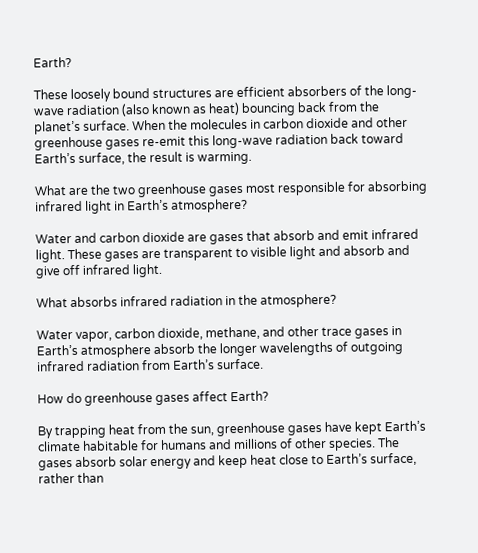Earth?

These loosely bound structures are efficient absorbers of the long-wave radiation (also known as heat) bouncing back from the planet’s surface. When the molecules in carbon dioxide and other greenhouse gases re-emit this long-wave radiation back toward Earth’s surface, the result is warming.

What are the two greenhouse gases most responsible for absorbing infrared light in Earth’s atmosphere?

Water and carbon dioxide are gases that absorb and emit infrared light. These gases are transparent to visible light and absorb and give off infrared light.

What absorbs infrared radiation in the atmosphere?

Water vapor, carbon dioxide, methane, and other trace gases in Earth’s atmosphere absorb the longer wavelengths of outgoing infrared radiation from Earth’s surface.

How do greenhouse gases affect Earth?

By trapping heat from the sun, greenhouse gases have kept Earth’s climate habitable for humans and millions of other species. The gases absorb solar energy and keep heat close to Earth’s surface, rather than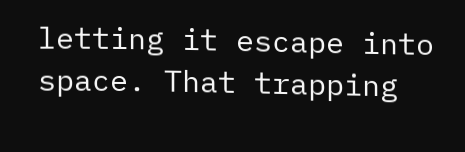letting it escape into space. That trapping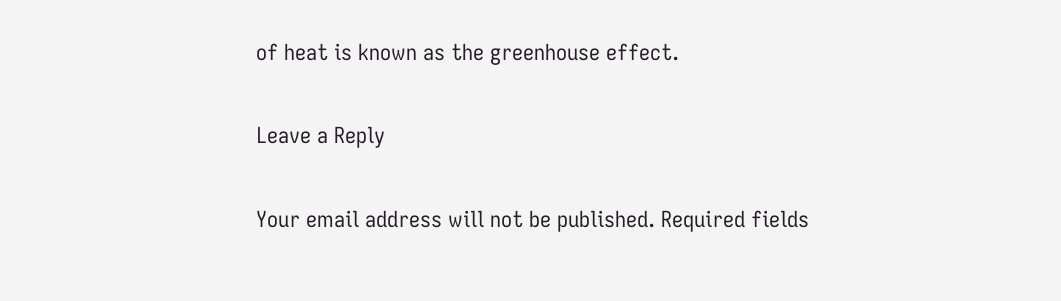of heat is known as the greenhouse effect.

Leave a Reply

Your email address will not be published. Required fields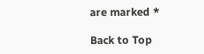are marked *

Back to Top